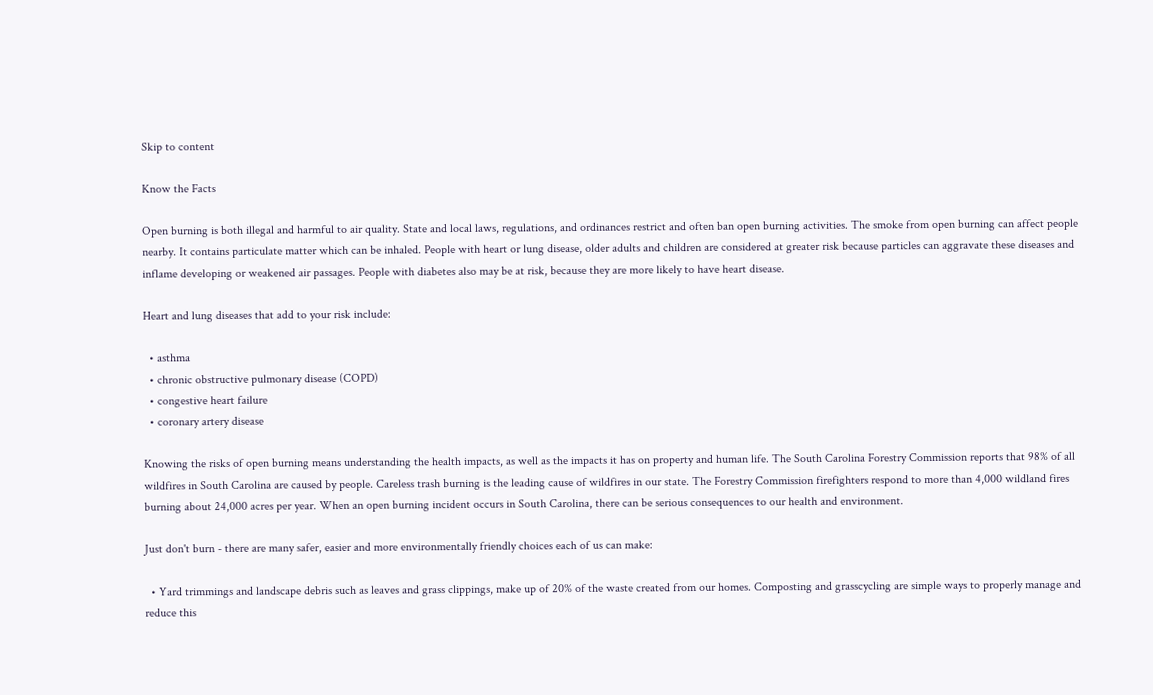Skip to content

Know the Facts

Open burning is both illegal and harmful to air quality. State and local laws, regulations, and ordinances restrict and often ban open burning activities. The smoke from open burning can affect people nearby. It contains particulate matter which can be inhaled. People with heart or lung disease, older adults and children are considered at greater risk because particles can aggravate these diseases and inflame developing or weakened air passages. People with diabetes also may be at risk, because they are more likely to have heart disease.

Heart and lung diseases that add to your risk include:

  • asthma
  • chronic obstructive pulmonary disease (COPD)
  • congestive heart failure
  • coronary artery disease

Knowing the risks of open burning means understanding the health impacts, as well as the impacts it has on property and human life. The South Carolina Forestry Commission reports that 98% of all wildfires in South Carolina are caused by people. Careless trash burning is the leading cause of wildfires in our state. The Forestry Commission firefighters respond to more than 4,000 wildland fires burning about 24,000 acres per year. When an open burning incident occurs in South Carolina, there can be serious consequences to our health and environment.

Just don't burn - there are many safer, easier and more environmentally friendly choices each of us can make:

  • Yard trimmings and landscape debris such as leaves and grass clippings, make up of 20% of the waste created from our homes. Composting and grasscycling are simple ways to properly manage and reduce this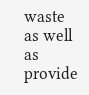waste as well as provide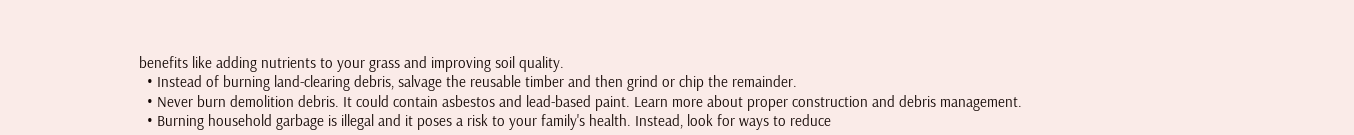benefits like adding nutrients to your grass and improving soil quality.
  • Instead of burning land-clearing debris, salvage the reusable timber and then grind or chip the remainder.
  • Never burn demolition debris. It could contain asbestos and lead-based paint. Learn more about proper construction and debris management.
  • Burning household garbage is illegal and it poses a risk to your family's health. Instead, look for ways to reduce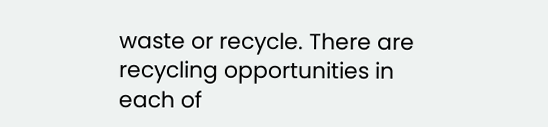waste or recycle. There are recycling opportunities in each of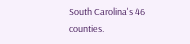South Carolina's 46 counties.